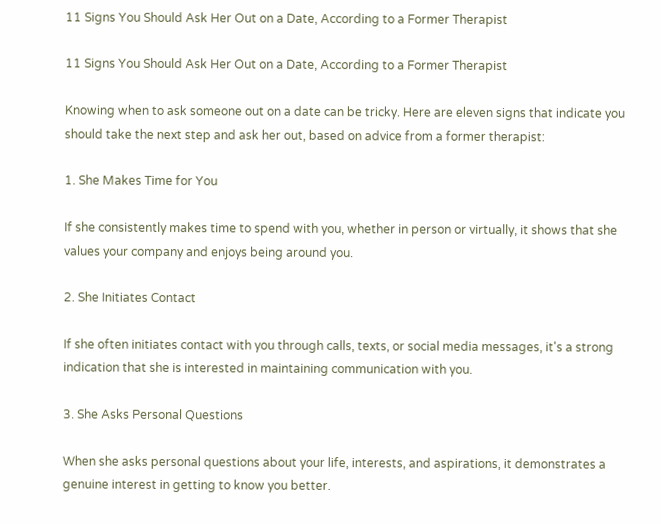11 Signs You Should Ask Her Out on a Date, According to a Former Therapist

11 Signs You Should Ask Her Out on a Date, According to a Former Therapist

Knowing when to ask someone out on a date can be tricky. Here are eleven signs that indicate you should take the next step and ask her out, based on advice from a former therapist:

1. She Makes Time for You

If she consistently makes time to spend with you, whether in person or virtually, it shows that she values your company and enjoys being around you.

2. She Initiates Contact

If she often initiates contact with you through calls, texts, or social media messages, it's a strong indication that she is interested in maintaining communication with you.

3. She Asks Personal Questions

When she asks personal questions about your life, interests, and aspirations, it demonstrates a genuine interest in getting to know you better.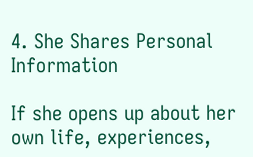4. She Shares Personal Information

If she opens up about her own life, experiences,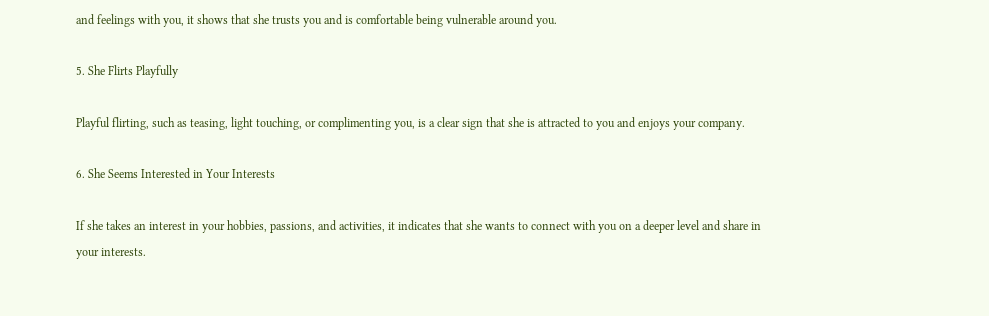and feelings with you, it shows that she trusts you and is comfortable being vulnerable around you.

5. She Flirts Playfully

Playful flirting, such as teasing, light touching, or complimenting you, is a clear sign that she is attracted to you and enjoys your company.

6. She Seems Interested in Your Interests

If she takes an interest in your hobbies, passions, and activities, it indicates that she wants to connect with you on a deeper level and share in your interests.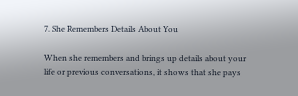7. She Remembers Details About You

When she remembers and brings up details about your life or previous conversations, it shows that she pays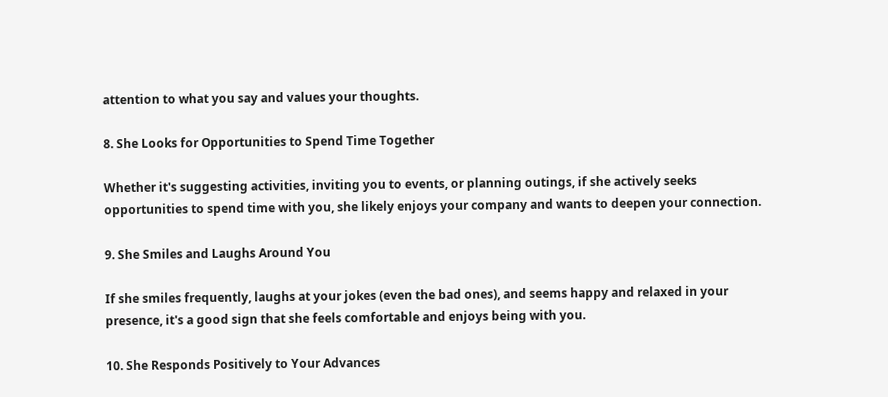attention to what you say and values your thoughts.

8. She Looks for Opportunities to Spend Time Together

Whether it's suggesting activities, inviting you to events, or planning outings, if she actively seeks opportunities to spend time with you, she likely enjoys your company and wants to deepen your connection.

9. She Smiles and Laughs Around You

If she smiles frequently, laughs at your jokes (even the bad ones), and seems happy and relaxed in your presence, it's a good sign that she feels comfortable and enjoys being with you.

10. She Responds Positively to Your Advances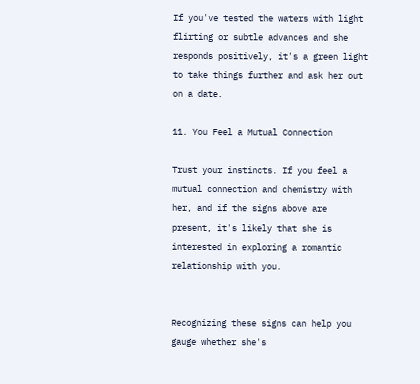If you've tested the waters with light flirting or subtle advances and she responds positively, it's a green light to take things further and ask her out on a date.

11. You Feel a Mutual Connection

Trust your instincts. If you feel a mutual connection and chemistry with her, and if the signs above are present, it's likely that she is interested in exploring a romantic relationship with you.


Recognizing these signs can help you gauge whether she's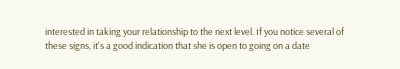interested in taking your relationship to the next level. If you notice several of these signs, it's a good indication that she is open to going on a date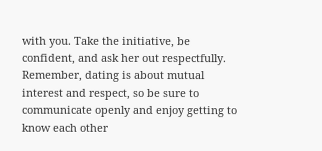with you. Take the initiative, be confident, and ask her out respectfully. Remember, dating is about mutual interest and respect, so be sure to communicate openly and enjoy getting to know each other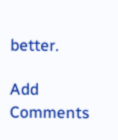better.

Add Comments